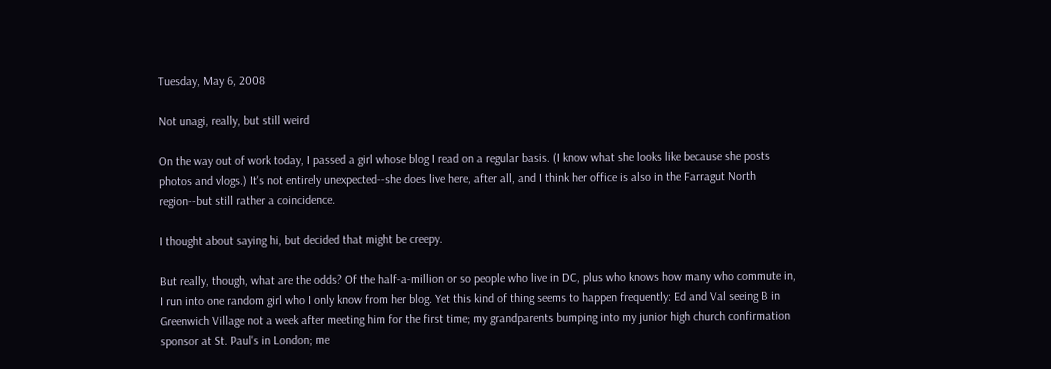Tuesday, May 6, 2008

Not unagi, really, but still weird

On the way out of work today, I passed a girl whose blog I read on a regular basis. (I know what she looks like because she posts photos and vlogs.) It's not entirely unexpected--she does live here, after all, and I think her office is also in the Farragut North region--but still rather a coincidence.

I thought about saying hi, but decided that might be creepy.

But really, though, what are the odds? Of the half-a-million or so people who live in DC, plus who knows how many who commute in, I run into one random girl who I only know from her blog. Yet this kind of thing seems to happen frequently: Ed and Val seeing B in Greenwich Village not a week after meeting him for the first time; my grandparents bumping into my junior high church confirmation sponsor at St. Paul's in London; me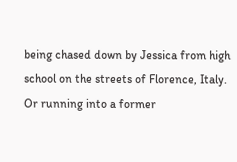being chased down by Jessica from high school on the streets of Florence, Italy. Or running into a former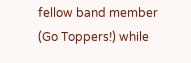fellow band member (Go Toppers!) while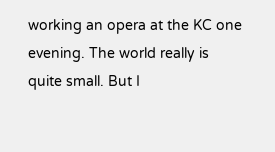working an opera at the KC one evening. The world really is quite small. But I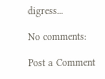digress...

No comments:

Post a Comment